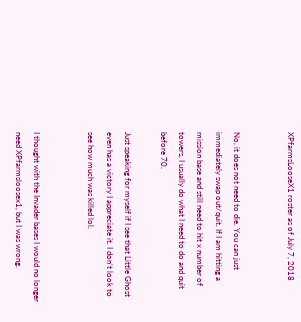XPfarmsLooseX1 roster as of July 7, 2018


No, it does not need to die. You can just immediately swap out/quit. If I am hitting a mission base and still need to hit x number of towers, I usually do what I need to do and quit before 70.

Just speaking for myself if I see that Little Ghost even has a victory I appreciate it. I don’t look to see how much was killed lol.


I thought with the Invader bases I would no longer need XPfarmsloosex1, but I was wrong.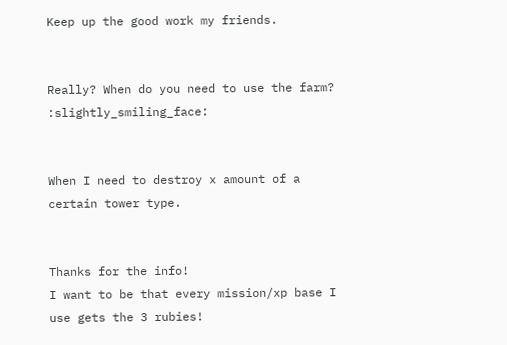Keep up the good work my friends.


Really? When do you need to use the farm? :slightly_smiling_face:


When I need to destroy x amount of a certain tower type.


Thanks for the info!
I want to be that every mission/xp base I use gets the 3 rubies!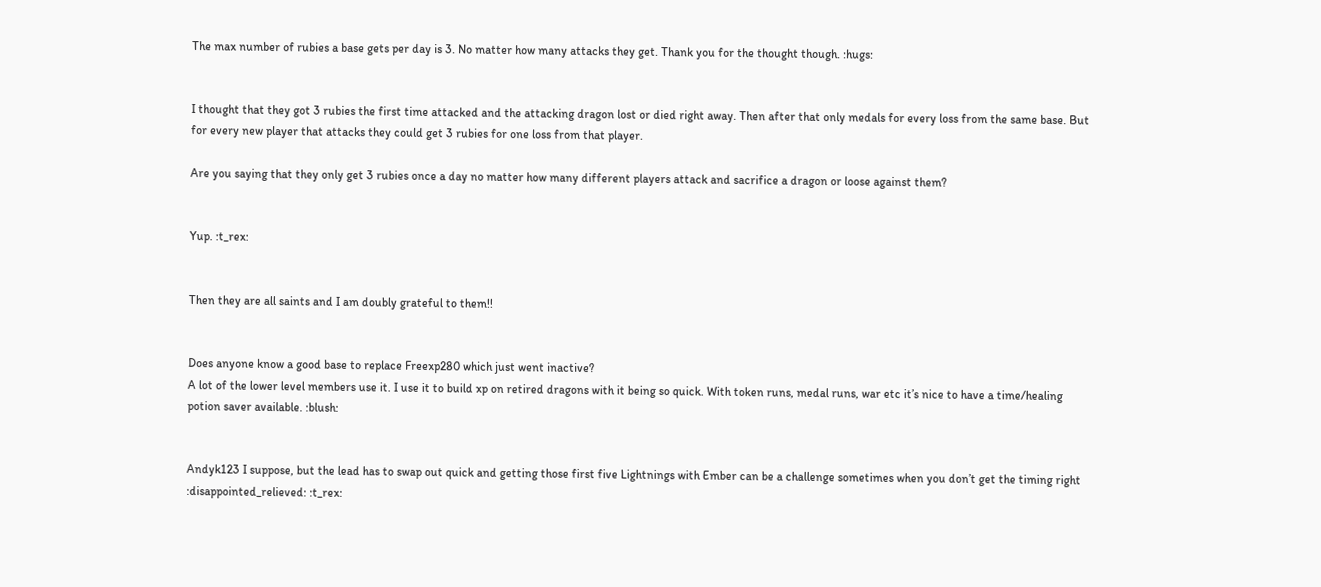The max number of rubies a base gets per day is 3. No matter how many attacks they get. Thank you for the thought though. :hugs:


I thought that they got 3 rubies the first time attacked and the attacking dragon lost or died right away. Then after that only medals for every loss from the same base. But for every new player that attacks they could get 3 rubies for one loss from that player.

Are you saying that they only get 3 rubies once a day no matter how many different players attack and sacrifice a dragon or loose against them?


Yup. :t_rex:


Then they are all saints and I am doubly grateful to them!!


Does anyone know a good base to replace Freexp280 which just went inactive?
A lot of the lower level members use it. I use it to build xp on retired dragons with it being so quick. With token runs, medal runs, war etc it’s nice to have a time/healing potion saver available. :blush:


Andyk123 I suppose, but the lead has to swap out quick and getting those first five Lightnings with Ember can be a challenge sometimes when you don’t get the timing right :disappointed_relieved: :t_rex: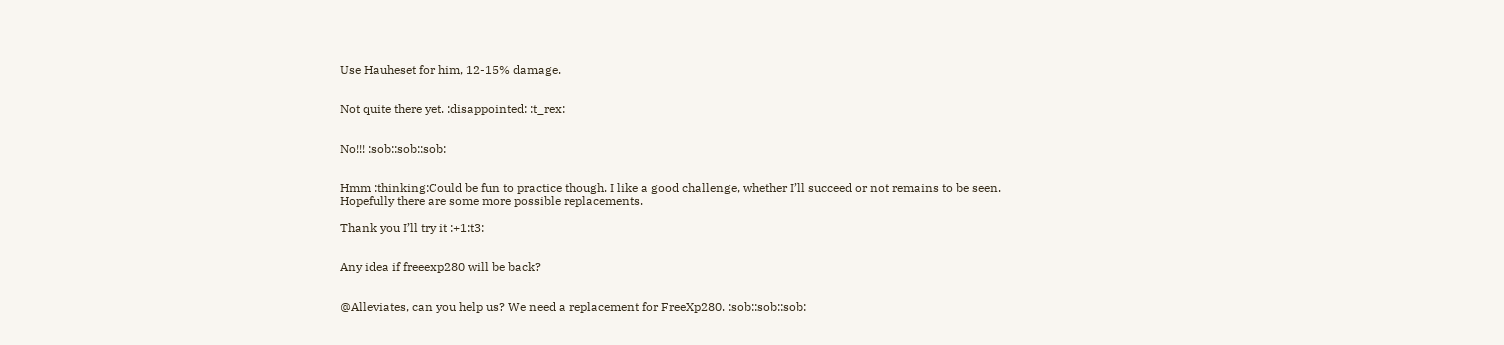Use Hauheset for him, 12-15% damage.


Not quite there yet. :disappointed: :t_rex:


No!!! :sob::sob::sob:


Hmm :thinking:Could be fun to practice though. I like a good challenge, whether I’ll succeed or not remains to be seen.
Hopefully there are some more possible replacements.

Thank you I’ll try it :+1:t3:


Any idea if freeexp280 will be back?


@Alleviates, can you help us? We need a replacement for FreeXp280. :sob::sob::sob: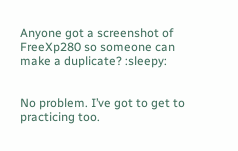Anyone got a screenshot of FreeXp280 so someone can make a duplicate? :sleepy:


No problem. I’ve got to get to practicing too.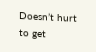Doesn’t hurt to get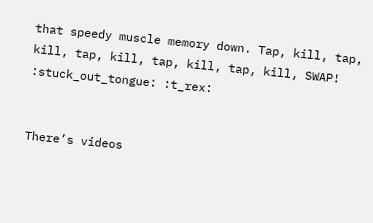that speedy muscle memory down. Tap, kill, tap, kill, tap, kill, tap, kill, tap, kill, SWAP! :stuck_out_tongue: :t_rex:


There’s videos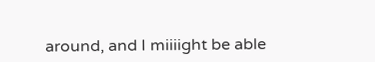around, and I miiiight be able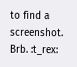to find a screenshot. Brb. :t_rex: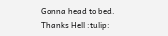Gonna head to bed. Thanks Hell :tulip: